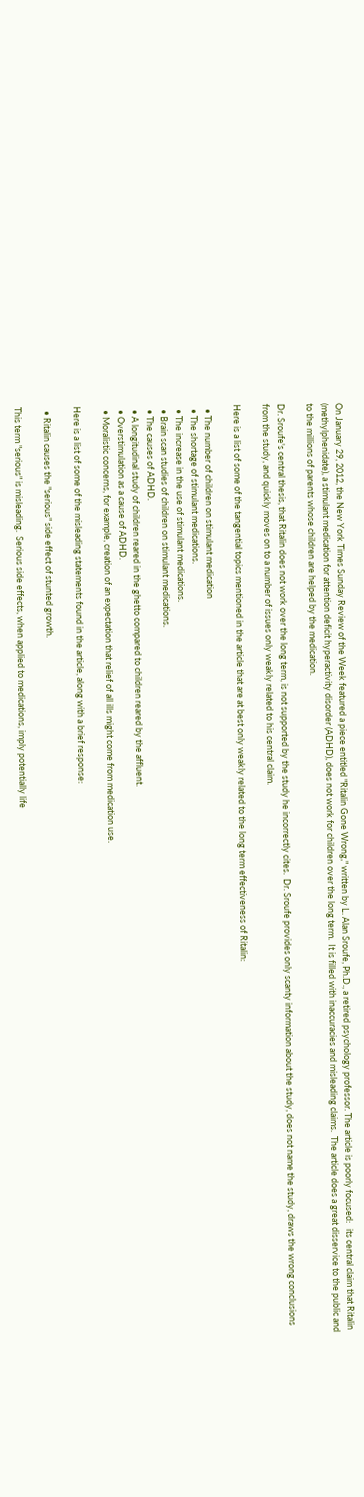On January 29, 2012, the New York Times Sunday Review of the Week featured a piece entitled "Ritalin Gone Wrong," written by L. Alan Sroufe, Ph.D., a retired psychology professor. The article is poorly focused:   its central claim that Ritalin (methylphenidate), a stimulant medication for attention deficit hyperactivity disorder (ADHD), does not work for children over the long term.  It is filled with inaccuracies and misleading claims.  The article does a great disservice to the public and to the millions of parents whose children are helped by the medication.

Dr. Sroufe's central thesis, that Ritalin does not work over the long term, is not supported by the study he incorrectly cites.  Dr. Sroufe provides only scanty information about the study, does not name the study, draws the wrong conclusions from the study, and quickly moves on to a number of issues only weakly related to his central claim.

Here is a list of some of the tangential topics mentioned in the article that are at best only weakly related to the long term effectiveness of Ritalin:

  • The number of children on stimulant medication
  • The shortage of stimulant medications.
  • The increase in the use of stimulant medications.
  • Brain scan studies of children on stimulant medications.
  • The causes of ADHD.
  • A longitudinal study of children reared in the ghetto compared to children reared by the affluent.
  • Overstimulation as a cause of ADHD.
  • Moralistic concerns, for example, creation of an expectation that relief of all ills might come from medication use.

Here is a list of some of the misleading statements found in the article, along with a brief response:

  • Ritalin causes the "serious" side effect of stunted growth.

This term "serious" is misleading.  Serious side effects, when applied to medications, imply potentially life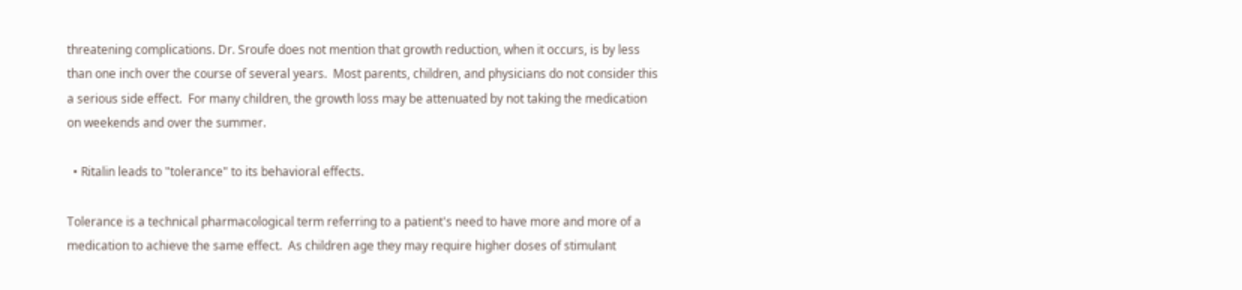threatening complications. Dr. Sroufe does not mention that growth reduction, when it occurs, is by less than one inch over the course of several years.  Most parents, children, and physicians do not consider this a serious side effect.  For many children, the growth loss may be attenuated by not taking the medication on weekends and over the summer.

  • Ritalin leads to "tolerance" to its behavioral effects.

Tolerance is a technical pharmacological term referring to a patient's need to have more and more of a medication to achieve the same effect.  As children age they may require higher doses of stimulant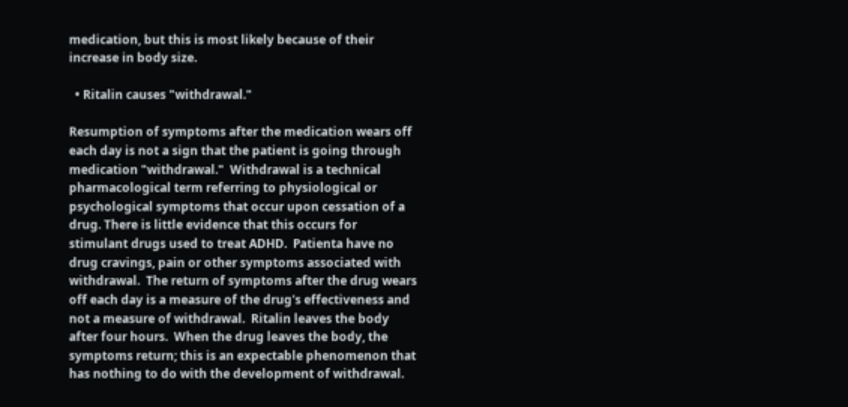medication, but this is most likely because of their increase in body size.

  • Ritalin causes "withdrawal."

Resumption of symptoms after the medication wears off each day is not a sign that the patient is going through medication "withdrawal."  Withdrawal is a technical pharmacological term referring to physiological or psychological symptoms that occur upon cessation of a drug. There is little evidence that this occurs for stimulant drugs used to treat ADHD.  Patienta have no drug cravings, pain or other symptoms associated with withdrawal.  The return of symptoms after the drug wears off each day is a measure of the drug's effectiveness and not a measure of withdrawal.  Ritalin leaves the body after four hours.  When the drug leaves the body, the symptoms return; this is an expectable phenomenon that has nothing to do with the development of withdrawal.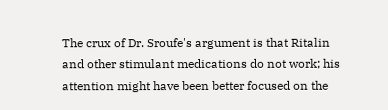The crux of Dr. Sroufe's argument is that Ritalin and other stimulant medications do not work; his attention might have been better focused on the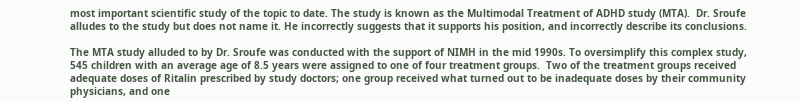most important scientific study of the topic to date. The study is known as the Multimodal Treatment of ADHD study (MTA).  Dr. Sroufe alludes to the study but does not name it. He incorrectly suggests that it supports his position, and incorrectly describe its conclusions.

The MTA study alluded to by Dr. Sroufe was conducted with the support of NIMH in the mid 1990s. To oversimplify this complex study, 545 children with an average age of 8.5 years were assigned to one of four treatment groups.  Two of the treatment groups received adequate doses of Ritalin prescribed by study doctors; one group received what turned out to be inadequate doses by their community physicians, and one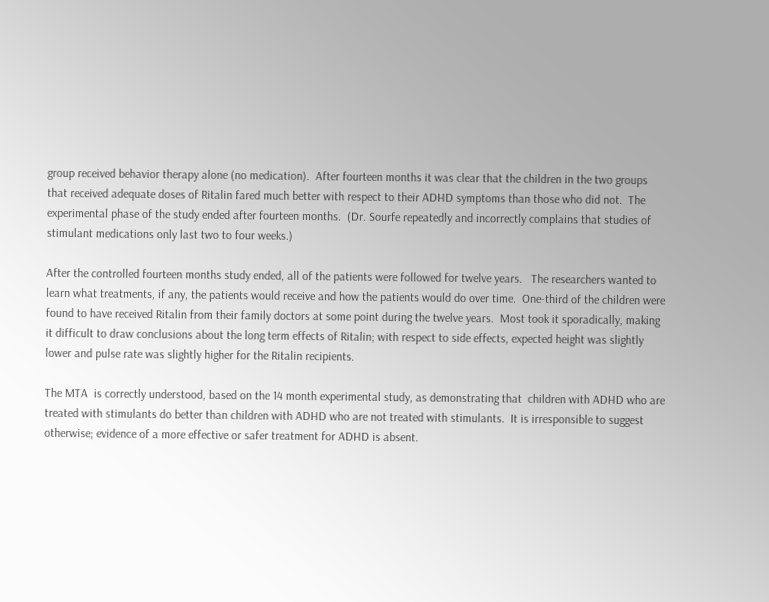group received behavior therapy alone (no medication).  After fourteen months it was clear that the children in the two groups that received adequate doses of Ritalin fared much better with respect to their ADHD symptoms than those who did not.  The experimental phase of the study ended after fourteen months.  (Dr. Sourfe repeatedly and incorrectly complains that studies of stimulant medications only last two to four weeks.)

After the controlled fourteen months study ended, all of the patients were followed for twelve years.   The researchers wanted to learn what treatments, if any, the patients would receive and how the patients would do over time.  One-third of the children were found to have received Ritalin from their family doctors at some point during the twelve years.  Most took it sporadically, making it difficult to draw conclusions about the long term effects of Ritalin; with respect to side effects, expected height was slightly lower and pulse rate was slightly higher for the Ritalin recipients.

The MTA  is correctly understood, based on the 14 month experimental study, as demonstrating that  children with ADHD who are treated with stimulants do better than children with ADHD who are not treated with stimulants.  It is irresponsible to suggest otherwise; evidence of a more effective or safer treatment for ADHD is absent.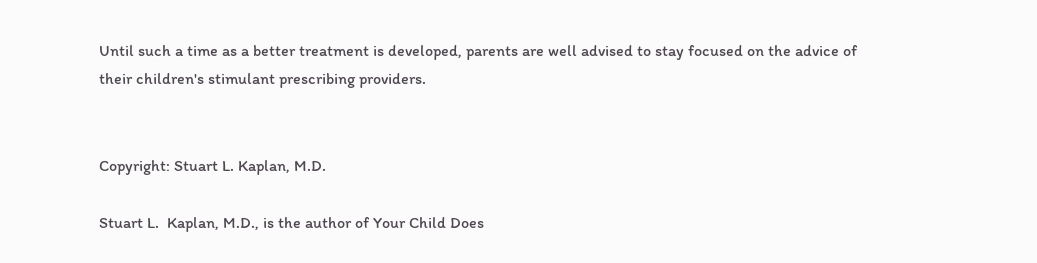Until such a time as a better treatment is developed, parents are well advised to stay focused on the advice of their children's stimulant prescribing providers.


Copyright: Stuart L. Kaplan, M.D.

Stuart L.  Kaplan, M.D., is the author of Your Child Does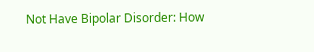Not Have Bipolar Disorder: How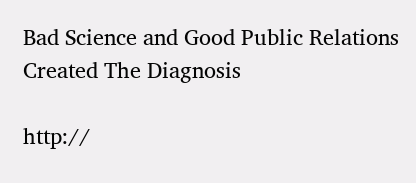Bad Science and Good Public Relations Created The Diagnosis

http://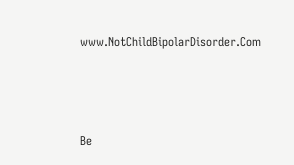www.NotChildBipolarDisorder.Com



Be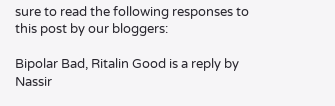sure to read the following responses to this post by our bloggers:

Bipolar Bad, Ritalin Good is a reply by Nassir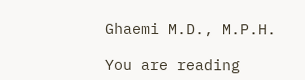Ghaemi M.D., M.P.H.

You are reading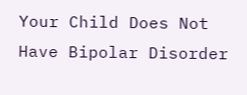Your Child Does Not Have Bipolar Disorder